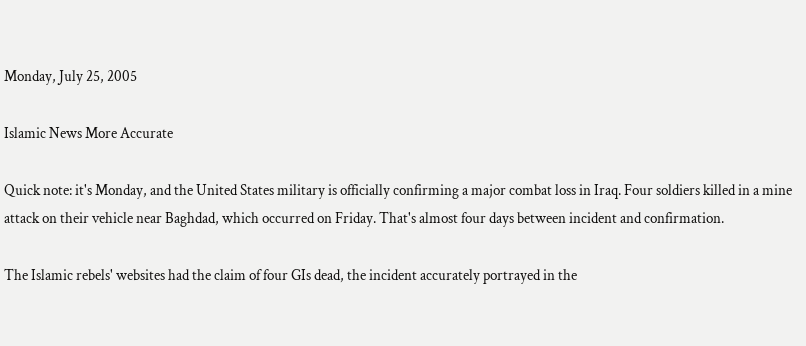Monday, July 25, 2005

Islamic News More Accurate

Quick note: it's Monday, and the United States military is officially confirming a major combat loss in Iraq. Four soldiers killed in a mine attack on their vehicle near Baghdad, which occurred on Friday. That's almost four days between incident and confirmation.

The Islamic rebels' websites had the claim of four GIs dead, the incident accurately portrayed in the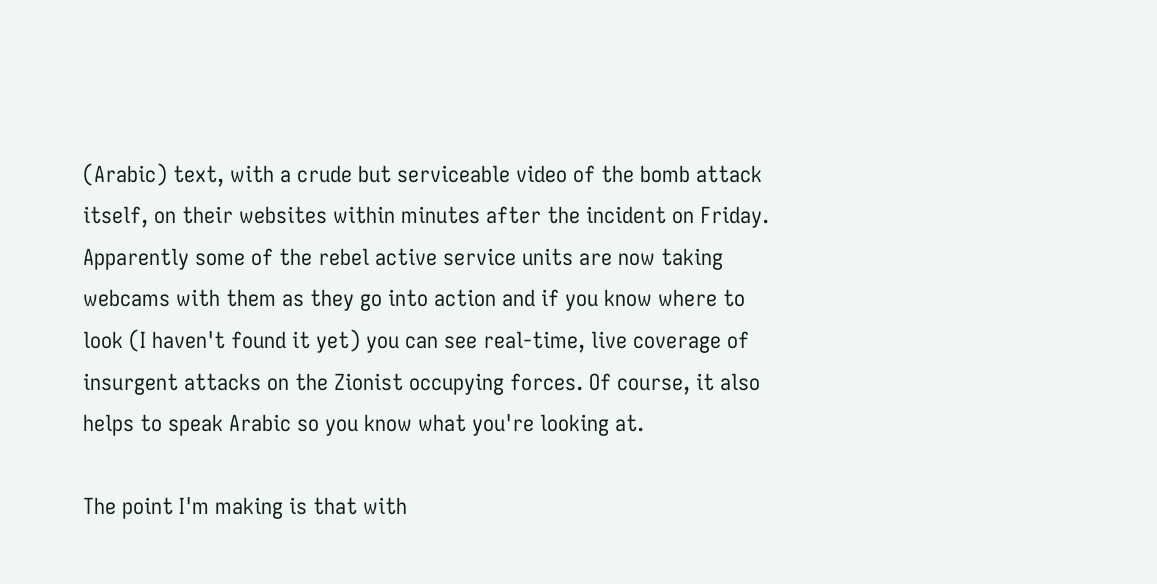(Arabic) text, with a crude but serviceable video of the bomb attack itself, on their websites within minutes after the incident on Friday. Apparently some of the rebel active service units are now taking webcams with them as they go into action and if you know where to look (I haven't found it yet) you can see real-time, live coverage of insurgent attacks on the Zionist occupying forces. Of course, it also helps to speak Arabic so you know what you're looking at.

The point I'm making is that with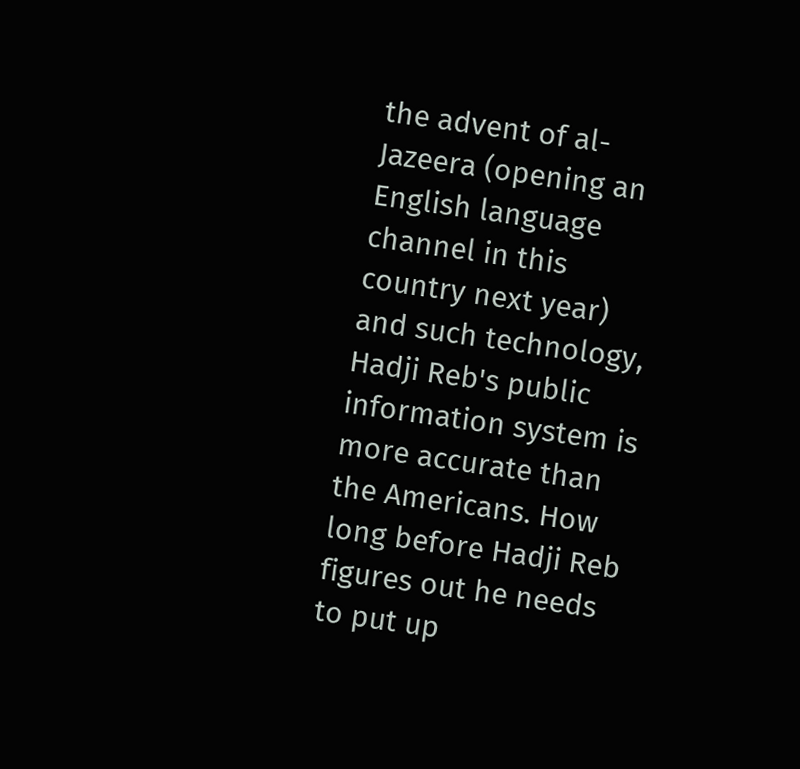the advent of al-Jazeera (opening an English language channel in this country next year) and such technology, Hadji Reb's public information system is more accurate than the Americans. How long before Hadji Reb figures out he needs to put up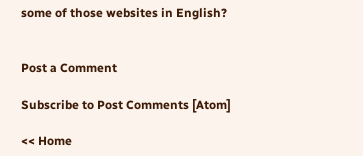some of those websites in English?


Post a Comment

Subscribe to Post Comments [Atom]

<< Home